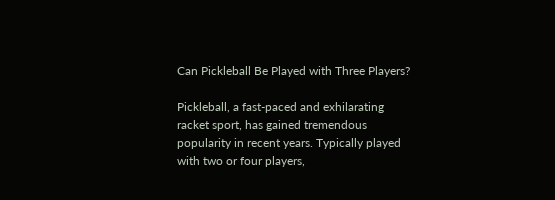Can Pickleball Be Played with Three Players?

Pickleball, a fast-paced and exhilarating racket sport, has gained tremendous popularity in recent years. Typically played with two or four players,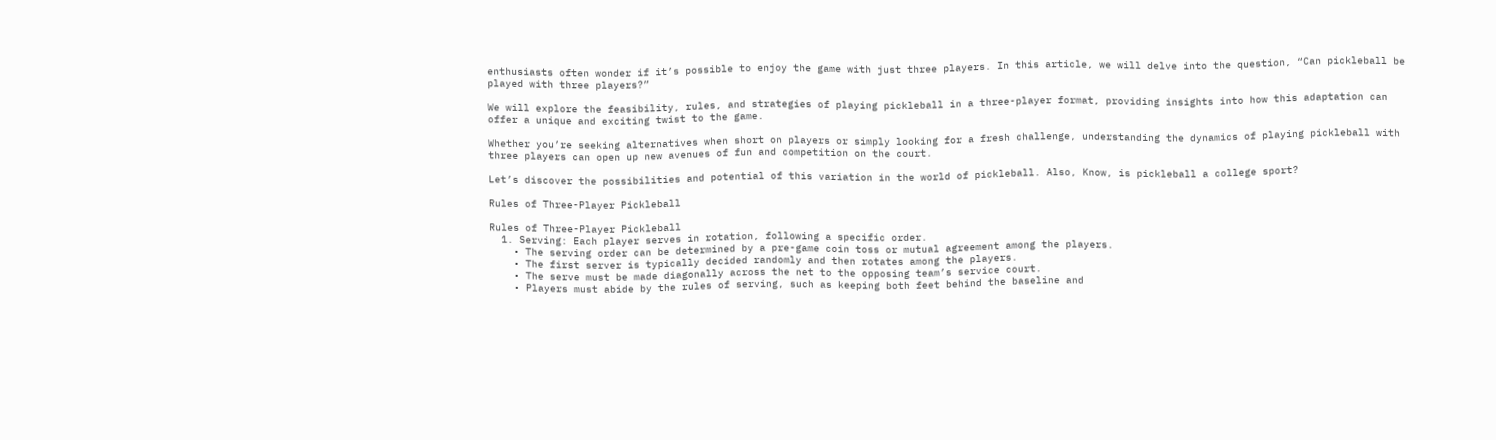enthusiasts often wonder if it’s possible to enjoy the game with just three players. In this article, we will delve into the question, “Can pickleball be played with three players?”

We will explore the feasibility, rules, and strategies of playing pickleball in a three-player format, providing insights into how this adaptation can offer a unique and exciting twist to the game.

Whether you’re seeking alternatives when short on players or simply looking for a fresh challenge, understanding the dynamics of playing pickleball with three players can open up new avenues of fun and competition on the court.

Let’s discover the possibilities and potential of this variation in the world of pickleball. Also, Know, is pickleball a college sport?

Rules of Three-Player Pickleball

Rules of Three-Player Pickleball
  1. Serving: Each player serves in rotation, following a specific order.
    • The serving order can be determined by a pre-game coin toss or mutual agreement among the players.
    • The first server is typically decided randomly and then rotates among the players.
    • The serve must be made diagonally across the net to the opposing team’s service court.
    • Players must abide by the rules of serving, such as keeping both feet behind the baseline and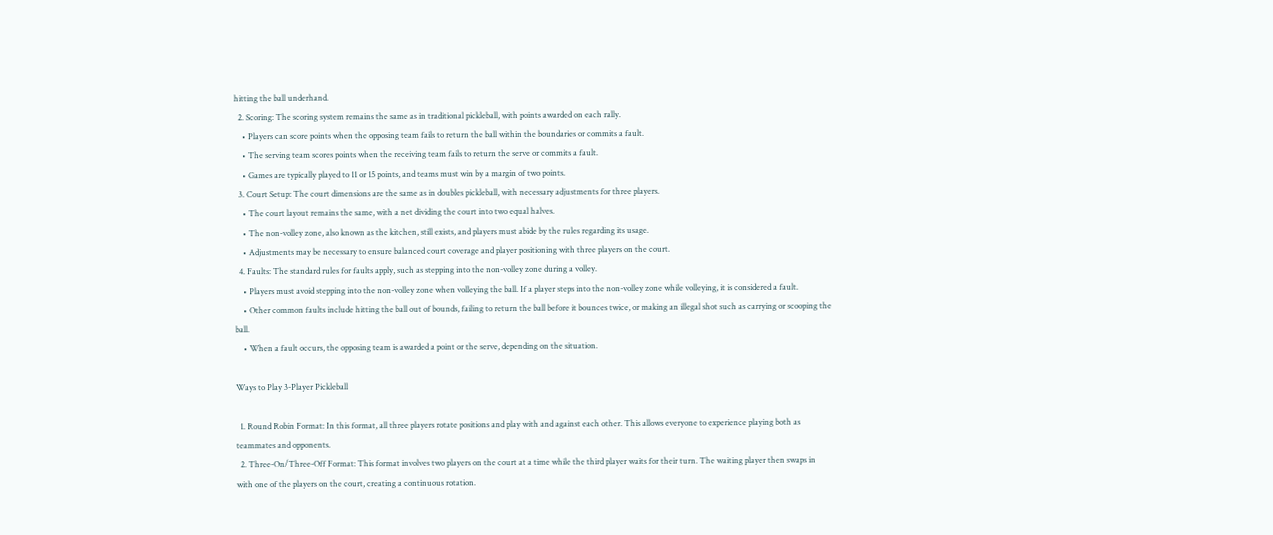hitting the ball underhand.
  2. Scoring: The scoring system remains the same as in traditional pickleball, with points awarded on each rally.
    • Players can score points when the opposing team fails to return the ball within the boundaries or commits a fault.
    • The serving team scores points when the receiving team fails to return the serve or commits a fault.
    • Games are typically played to 11 or 15 points, and teams must win by a margin of two points.
  3. Court Setup: The court dimensions are the same as in doubles pickleball, with necessary adjustments for three players.
    • The court layout remains the same, with a net dividing the court into two equal halves.
    • The non-volley zone, also known as the kitchen, still exists, and players must abide by the rules regarding its usage.
    • Adjustments may be necessary to ensure balanced court coverage and player positioning with three players on the court.
  4. Faults: The standard rules for faults apply, such as stepping into the non-volley zone during a volley.
    • Players must avoid stepping into the non-volley zone when volleying the ball. If a player steps into the non-volley zone while volleying, it is considered a fault.
    • Other common faults include hitting the ball out of bounds, failing to return the ball before it bounces twice, or making an illegal shot such as carrying or scooping the ball.
    • When a fault occurs, the opposing team is awarded a point or the serve, depending on the situation.

Ways to Play 3-Player Pickleball

  1. Round Robin Format: In this format, all three players rotate positions and play with and against each other. This allows everyone to experience playing both as teammates and opponents.
  2. Three-On/Three-Off Format: This format involves two players on the court at a time while the third player waits for their turn. The waiting player then swaps in with one of the players on the court, creating a continuous rotation.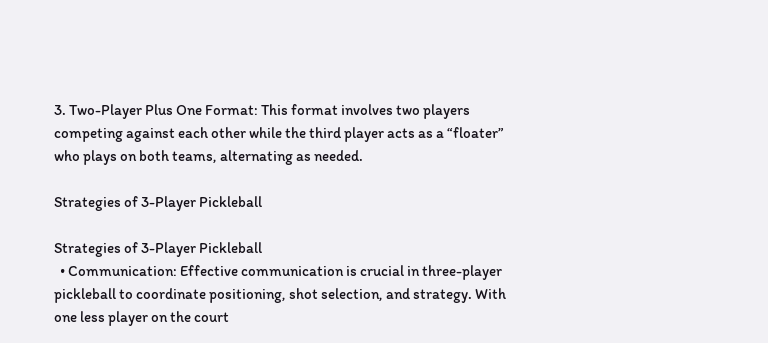3. Two-Player Plus One Format: This format involves two players competing against each other while the third player acts as a “floater” who plays on both teams, alternating as needed.

Strategies of 3-Player Pickleball

Strategies of 3-Player Pickleball
  • Communication: Effective communication is crucial in three-player pickleball to coordinate positioning, shot selection, and strategy. With one less player on the court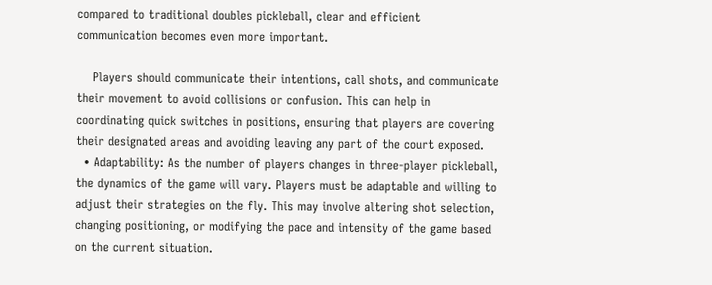compared to traditional doubles pickleball, clear and efficient communication becomes even more important.

    Players should communicate their intentions, call shots, and communicate their movement to avoid collisions or confusion. This can help in coordinating quick switches in positions, ensuring that players are covering their designated areas and avoiding leaving any part of the court exposed.
  • Adaptability: As the number of players changes in three-player pickleball, the dynamics of the game will vary. Players must be adaptable and willing to adjust their strategies on the fly. This may involve altering shot selection, changing positioning, or modifying the pace and intensity of the game based on the current situation.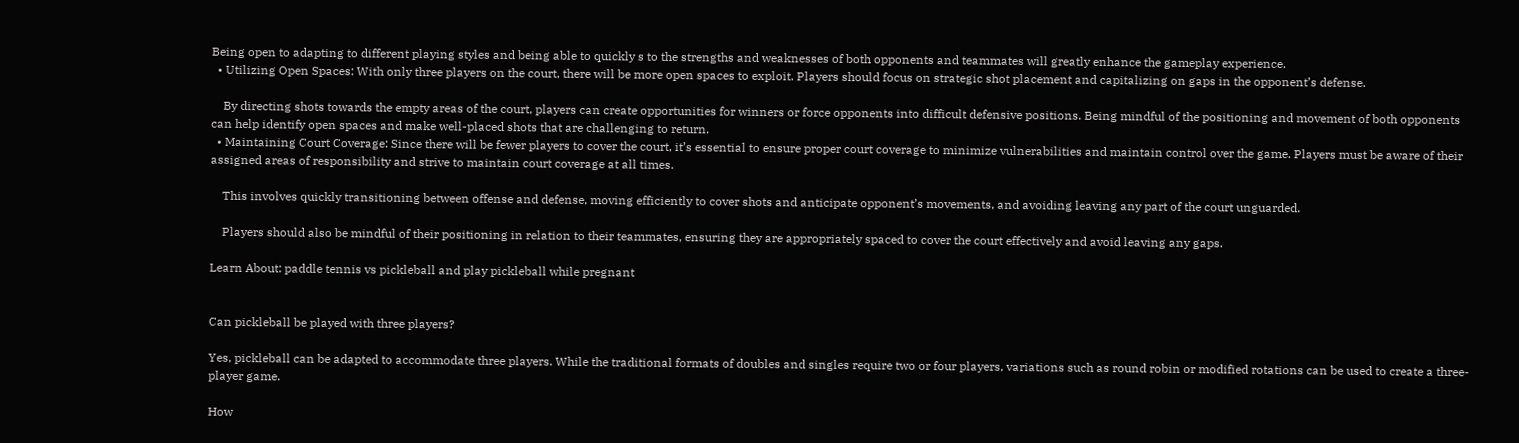Being open to adapting to different playing styles and being able to quickly s to the strengths and weaknesses of both opponents and teammates will greatly enhance the gameplay experience.
  • Utilizing Open Spaces: With only three players on the court, there will be more open spaces to exploit. Players should focus on strategic shot placement and capitalizing on gaps in the opponent’s defense.

    By directing shots towards the empty areas of the court, players can create opportunities for winners or force opponents into difficult defensive positions. Being mindful of the positioning and movement of both opponents can help identify open spaces and make well-placed shots that are challenging to return.
  • Maintaining Court Coverage: Since there will be fewer players to cover the court, it’s essential to ensure proper court coverage to minimize vulnerabilities and maintain control over the game. Players must be aware of their assigned areas of responsibility and strive to maintain court coverage at all times.

    This involves quickly transitioning between offense and defense, moving efficiently to cover shots and anticipate opponent’s movements, and avoiding leaving any part of the court unguarded.

    Players should also be mindful of their positioning in relation to their teammates, ensuring they are appropriately spaced to cover the court effectively and avoid leaving any gaps.

Learn About: paddle tennis vs pickleball and play pickleball while pregnant


Can pickleball be played with three players?

Yes, pickleball can be adapted to accommodate three players. While the traditional formats of doubles and singles require two or four players, variations such as round robin or modified rotations can be used to create a three-player game.

How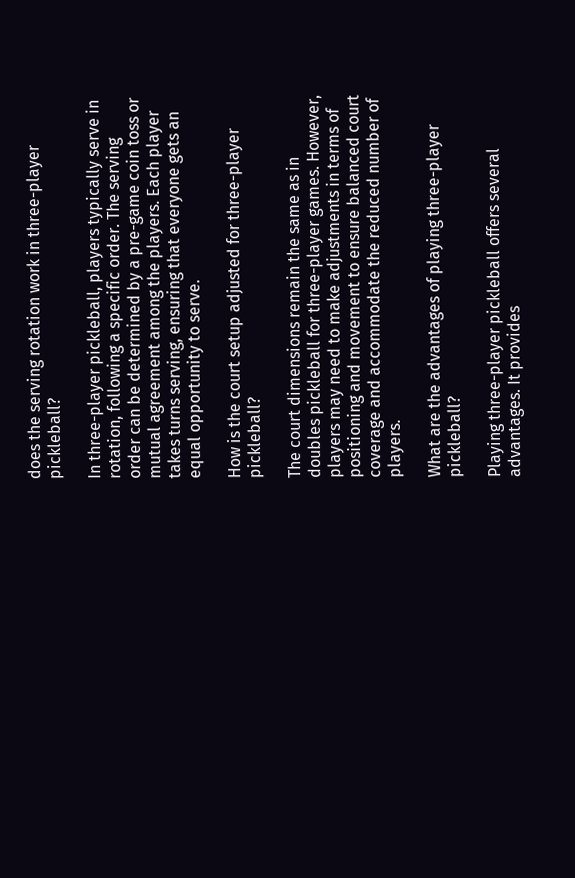does the serving rotation work in three-player pickleball?

In three-player pickleball, players typically serve in rotation, following a specific order. The serving order can be determined by a pre-game coin toss or mutual agreement among the players. Each player takes turns serving, ensuring that everyone gets an equal opportunity to serve.

How is the court setup adjusted for three-player pickleball?

The court dimensions remain the same as in doubles pickleball for three-player games. However, players may need to make adjustments in terms of positioning and movement to ensure balanced court coverage and accommodate the reduced number of players.

What are the advantages of playing three-player pickleball?

Playing three-player pickleball offers several advantages. It provides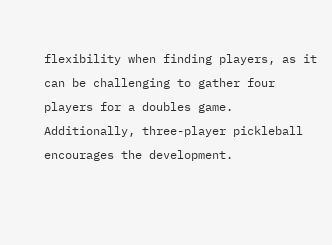flexibility when finding players, as it can be challenging to gather four players for a doubles game. Additionally, three-player pickleball encourages the development.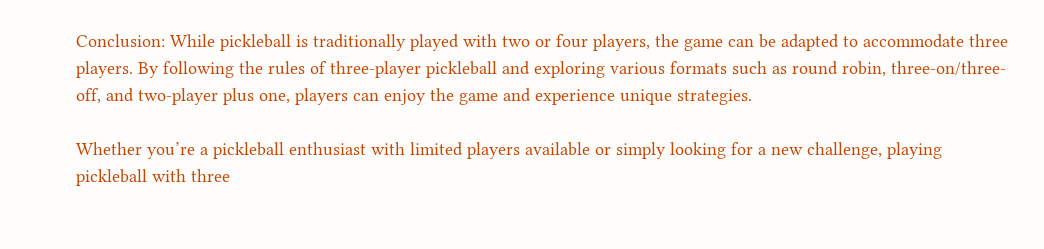Conclusion: While pickleball is traditionally played with two or four players, the game can be adapted to accommodate three players. By following the rules of three-player pickleball and exploring various formats such as round robin, three-on/three-off, and two-player plus one, players can enjoy the game and experience unique strategies.

Whether you’re a pickleball enthusiast with limited players available or simply looking for a new challenge, playing pickleball with three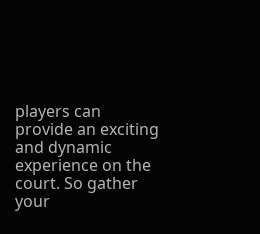players can provide an exciting and dynamic experience on the court. So gather your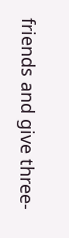friends and give three-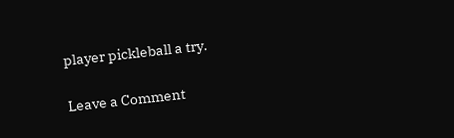player pickleball a try.

Leave a Comment